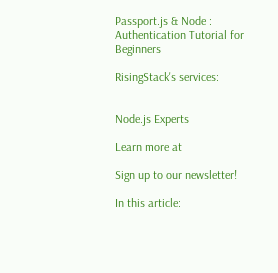Passport.js & Node : Authentication Tutorial for Beginners

RisingStack's services:


Node.js Experts

Learn more at

Sign up to our newsletter!

In this article: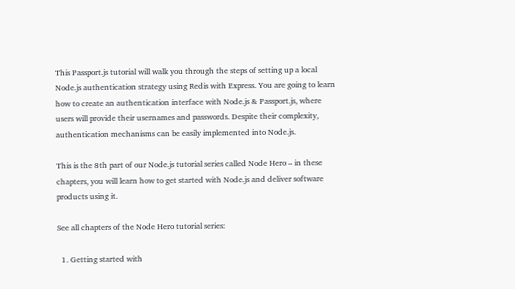This Passport.js tutorial will walk you through the steps of setting up a local Node.js authentication strategy using Redis with Express. You are going to learn how to create an authentication interface with Node.js & Passport.js, where users will provide their usernames and passwords. Despite their complexity, authentication mechanisms can be easily implemented into Node.js.

This is the 8th part of our Node.js tutorial series called Node Hero – in these chapters, you will learn how to get started with Node.js and deliver software products using it.

See all chapters of the Node Hero tutorial series:

  1. Getting started with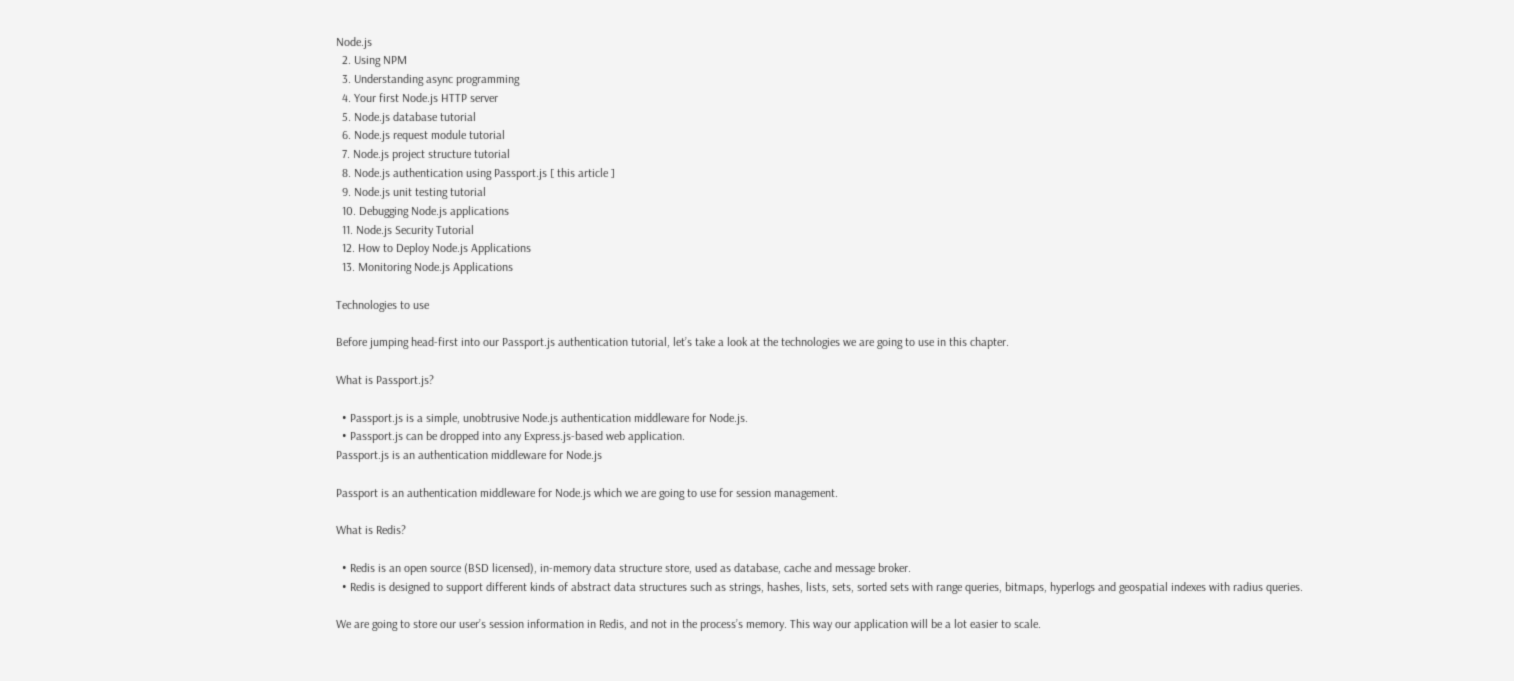Node.js
  2. Using NPM
  3. Understanding async programming
  4. Your first Node.js HTTP server
  5. Node.js database tutorial
  6. Node.js request module tutorial
  7. Node.js project structure tutorial
  8. Node.js authentication using Passport.js [ this article ]
  9. Node.js unit testing tutorial
  10. Debugging Node.js applications
  11. Node.js Security Tutorial
  12. How to Deploy Node.js Applications
  13. Monitoring Node.js Applications

Technologies to use

Before jumping head-first into our Passport.js authentication tutorial, let’s take a look at the technologies we are going to use in this chapter.

What is Passport.js?

  • Passport.js is a simple, unobtrusive Node.js authentication middleware for Node.js.
  • Passport.js can be dropped into any Express.js-based web application.
Passport.js is an authentication middleware for Node.js

Passport is an authentication middleware for Node.js which we are going to use for session management.

What is Redis?

  • Redis is an open source (BSD licensed), in-memory data structure store, used as database, cache and message broker.
  • Redis is designed to support different kinds of abstract data structures such as strings, hashes, lists, sets, sorted sets with range queries, bitmaps, hyperlogs and geospatial indexes with radius queries.

We are going to store our user’s session information in Redis, and not in the process’s memory. This way our application will be a lot easier to scale.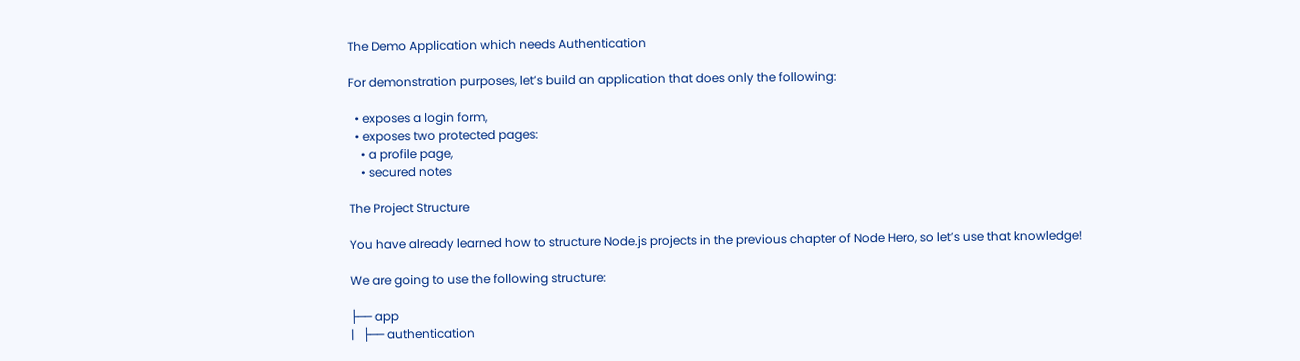The Demo Application which needs Authentication

For demonstration purposes, let’s build an application that does only the following:

  • exposes a login form,
  • exposes two protected pages:
    • a profile page,
    • secured notes

The Project Structure

You have already learned how to structure Node.js projects in the previous chapter of Node Hero, so let’s use that knowledge!

We are going to use the following structure:

├── app
|   ├── authentication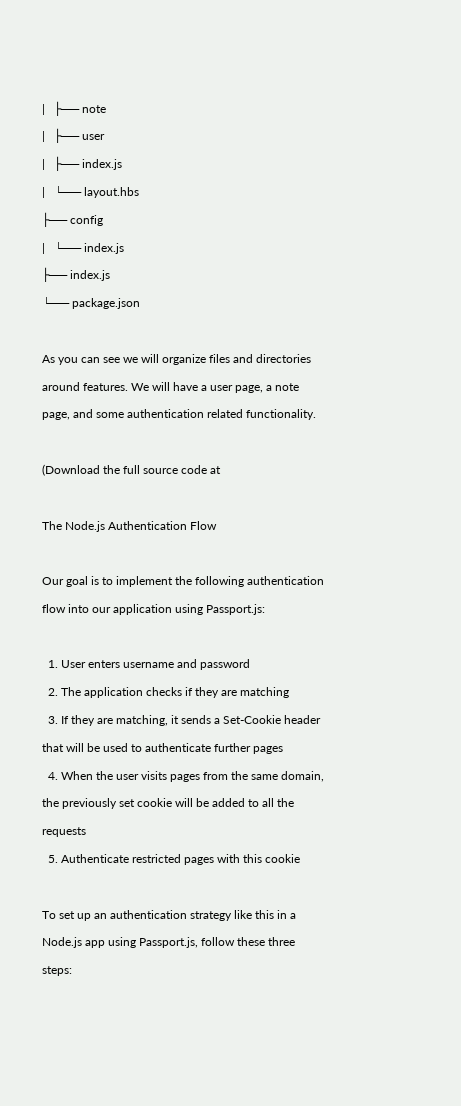|   ├── note
|   ├── user
|   ├── index.js
|   └── layout.hbs
├── config
|   └── index.js
├── index.js
└── package.json

As you can see we will organize files and directories around features. We will have a user page, a note page, and some authentication related functionality.

(Download the full source code at

The Node.js Authentication Flow

Our goal is to implement the following authentication flow into our application using Passport.js:

  1. User enters username and password
  2. The application checks if they are matching
  3. If they are matching, it sends a Set-Cookie header that will be used to authenticate further pages
  4. When the user visits pages from the same domain, the previously set cookie will be added to all the requests
  5. Authenticate restricted pages with this cookie

To set up an authentication strategy like this in a Node.js app using Passport.js, follow these three steps: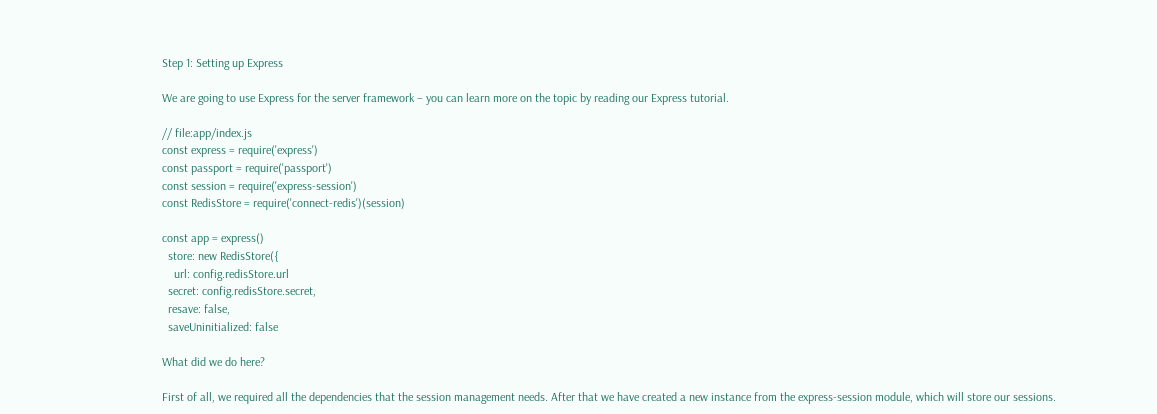Step 1: Setting up Express

We are going to use Express for the server framework – you can learn more on the topic by reading our Express tutorial.

// file:app/index.js
const express = require('express')
const passport = require('passport')
const session = require('express-session')
const RedisStore = require('connect-redis')(session)

const app = express()
  store: new RedisStore({
    url: config.redisStore.url
  secret: config.redisStore.secret,
  resave: false,
  saveUninitialized: false

What did we do here?

First of all, we required all the dependencies that the session management needs. After that we have created a new instance from the express-session module, which will store our sessions.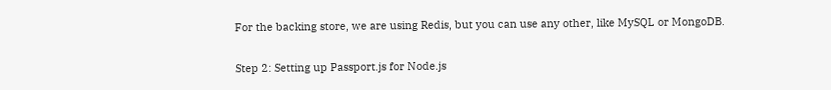For the backing store, we are using Redis, but you can use any other, like MySQL or MongoDB.

Step 2: Setting up Passport.js for Node.js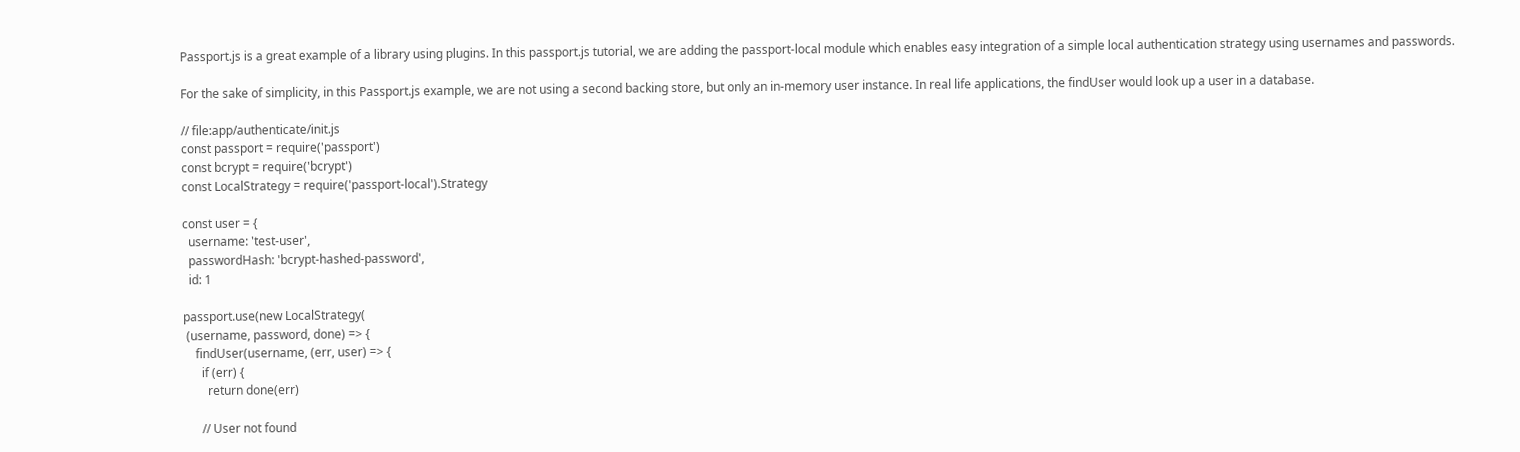Passport.js is a great example of a library using plugins. In this passport.js tutorial, we are adding the passport-local module which enables easy integration of a simple local authentication strategy using usernames and passwords.

For the sake of simplicity, in this Passport.js example, we are not using a second backing store, but only an in-memory user instance. In real life applications, the findUser would look up a user in a database.

// file:app/authenticate/init.js
const passport = require('passport')
const bcrypt = require('bcrypt')
const LocalStrategy = require('passport-local').Strategy

const user = {
  username: 'test-user',
  passwordHash: 'bcrypt-hashed-password',
  id: 1

passport.use(new LocalStrategy(
 (username, password, done) => {
    findUser(username, (err, user) => {
      if (err) {
        return done(err)

      // User not found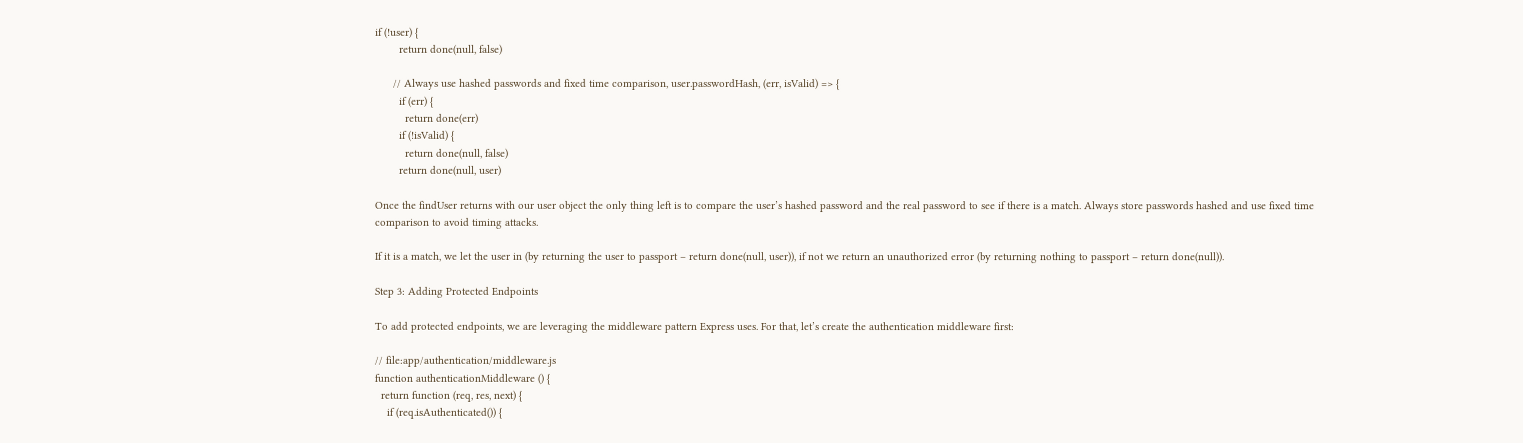if (!user) {
        return done(null, false)

      // Always use hashed passwords and fixed time comparison, user.passwordHash, (err, isValid) => {
        if (err) {
          return done(err)
        if (!isValid) {
          return done(null, false)
        return done(null, user)

Once the findUser returns with our user object the only thing left is to compare the user’s hashed password and the real password to see if there is a match. Always store passwords hashed and use fixed time comparison to avoid timing attacks.

If it is a match, we let the user in (by returning the user to passport – return done(null, user)), if not we return an unauthorized error (by returning nothing to passport – return done(null)).

Step 3: Adding Protected Endpoints

To add protected endpoints, we are leveraging the middleware pattern Express uses. For that, let’s create the authentication middleware first:

// file:app/authentication/middleware.js
function authenticationMiddleware () {
  return function (req, res, next) {
    if (req.isAuthenticated()) {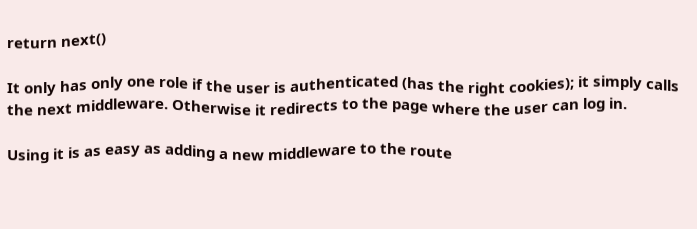return next()

It only has only one role if the user is authenticated (has the right cookies); it simply calls the next middleware. Otherwise it redirects to the page where the user can log in.

Using it is as easy as adding a new middleware to the route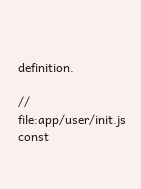definition.

// file:app/user/init.js
const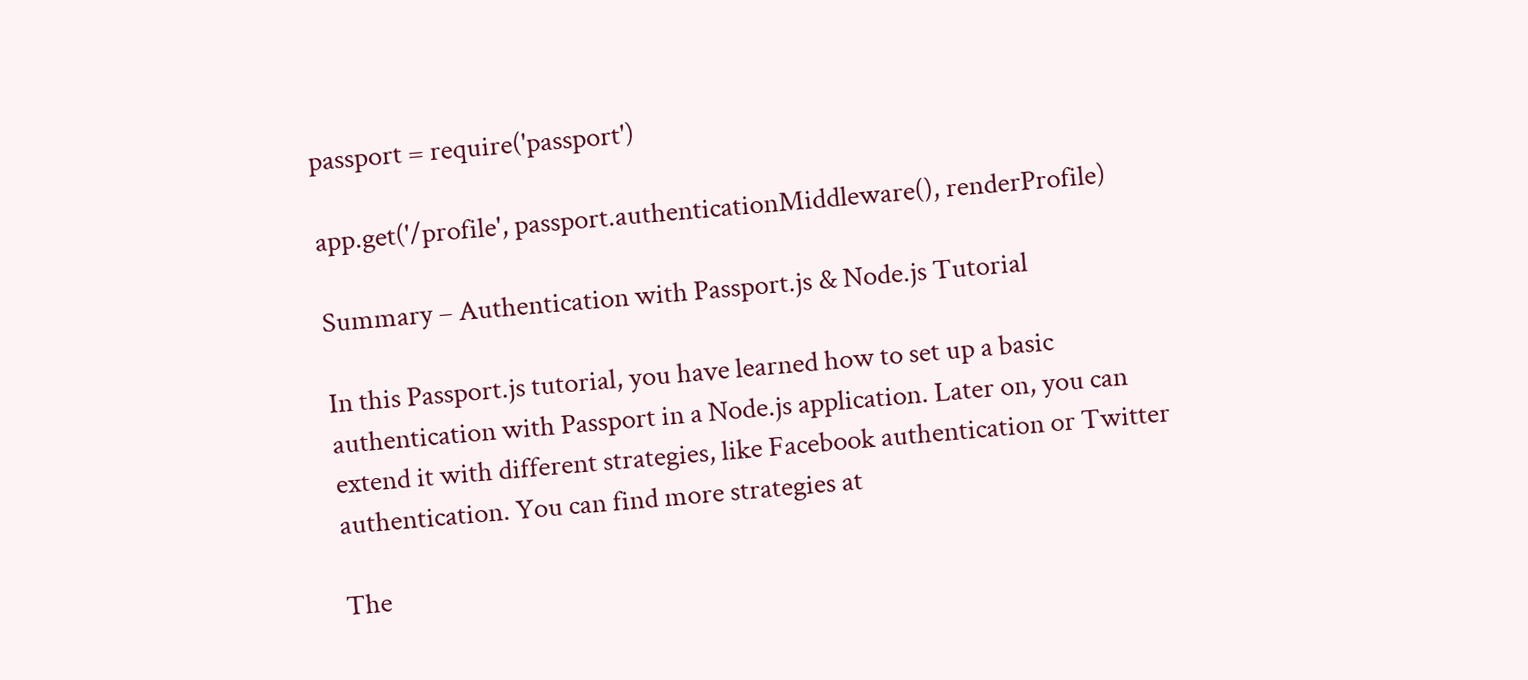passport = require('passport')

app.get('/profile', passport.authenticationMiddleware(), renderProfile)

Summary – Authentication with Passport.js & Node.js Tutorial

In this Passport.js tutorial, you have learned how to set up a basic authentication with Passport in a Node.js application. Later on, you can extend it with different strategies, like Facebook authentication or Twitter authentication. You can find more strategies at

The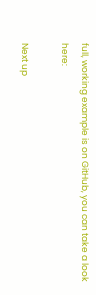full, working example is on GitHub, you can take a look here:

Next up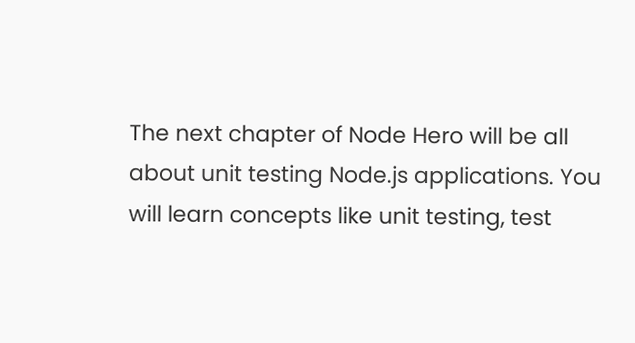The next chapter of Node Hero will be all about unit testing Node.js applications. You will learn concepts like unit testing, test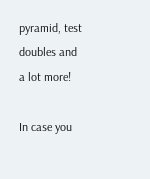pyramid, test doubles and a lot more!

In case you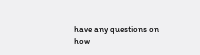have any questions on how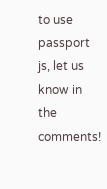to use passport js, let us know in the comments!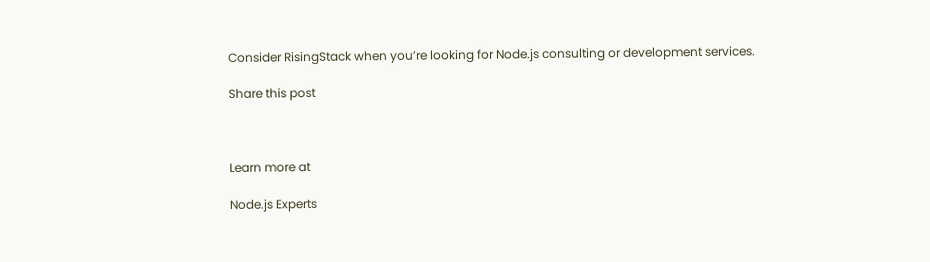Consider RisingStack when you’re looking for Node.js consulting or development services.

Share this post



Learn more at

Node.js Experts